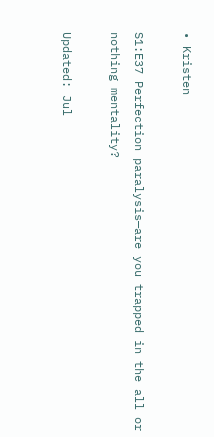• Kristen

S1:E37 Perfection paralysis—are you trapped in the all or nothing mentality?

Updated: Jul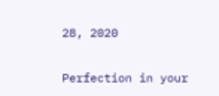28, 2020

Perfection in your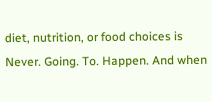diet, nutrition, or food choices is Never. Going. To. Happen. And when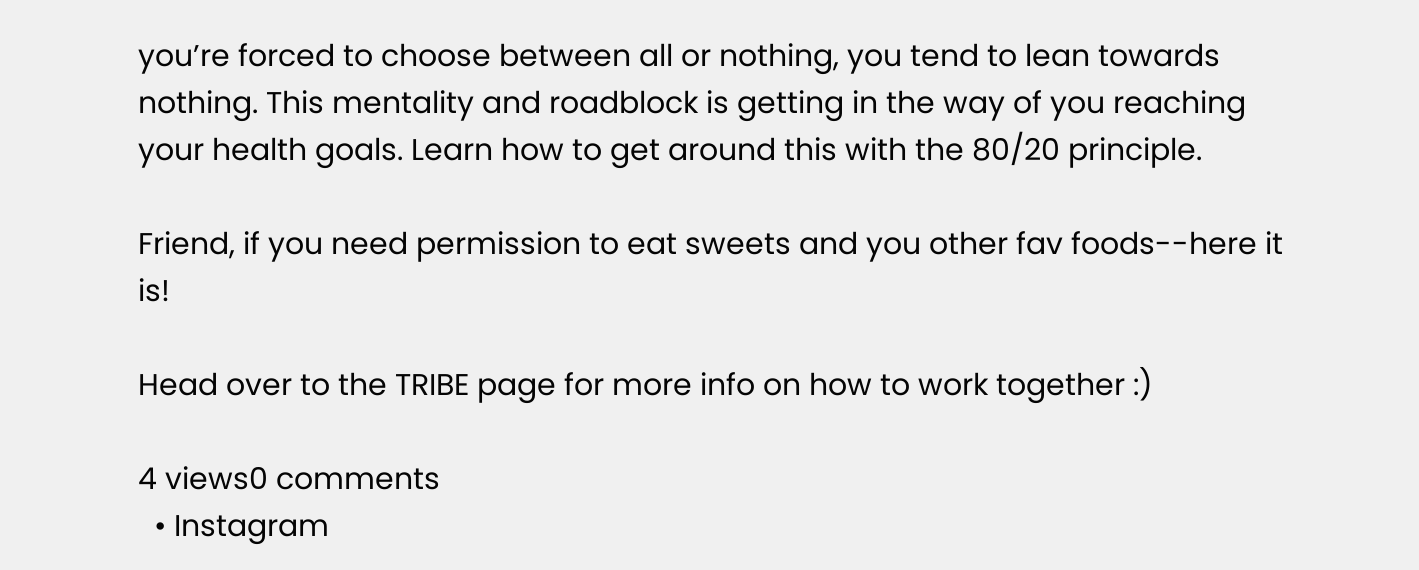you’re forced to choose between all or nothing, you tend to lean towards nothing. This mentality and roadblock is getting in the way of you reaching your health goals. Learn how to get around this with the 80/20 principle.

Friend, if you need permission to eat sweets and you other fav foods--here it is!

Head over to the TRIBE page for more info on how to work together :)

4 views0 comments
  • Instagram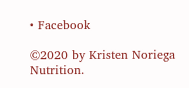• Facebook

©2020 by Kristen Noriega Nutrition.